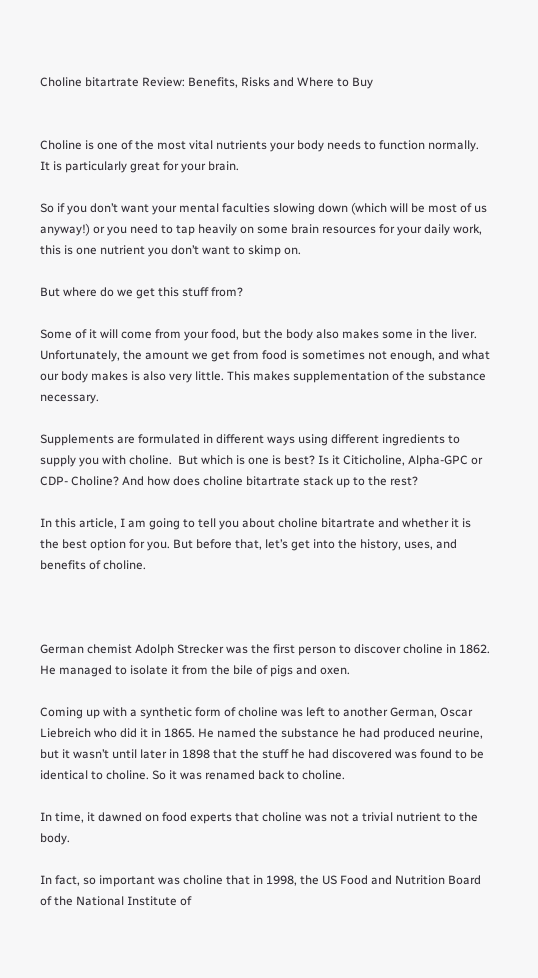Choline bitartrate Review: Benefits, Risks and Where to Buy


Choline is one of the most vital nutrients your body needs to function normally. It is particularly great for your brain.

So if you don’t want your mental faculties slowing down (which will be most of us anyway!) or you need to tap heavily on some brain resources for your daily work, this is one nutrient you don’t want to skimp on.

But where do we get this stuff from?

Some of it will come from your food, but the body also makes some in the liver. Unfortunately, the amount we get from food is sometimes not enough, and what our body makes is also very little. This makes supplementation of the substance necessary.

Supplements are formulated in different ways using different ingredients to supply you with choline.  But which is one is best? Is it Citicholine, Alpha-GPC or CDP- Choline? And how does choline bitartrate stack up to the rest?

In this article, I am going to tell you about choline bitartrate and whether it is the best option for you. But before that, let’s get into the history, uses, and benefits of choline.



German chemist Adolph Strecker was the first person to discover choline in 1862. He managed to isolate it from the bile of pigs and oxen.

Coming up with a synthetic form of choline was left to another German, Oscar Liebreich who did it in 1865. He named the substance he had produced neurine, but it wasn’t until later in 1898 that the stuff he had discovered was found to be identical to choline. So it was renamed back to choline.

In time, it dawned on food experts that choline was not a trivial nutrient to the body.

In fact, so important was choline that in 1998, the US Food and Nutrition Board of the National Institute of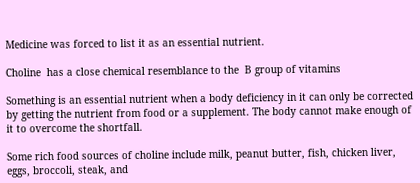Medicine was forced to list it as an essential nutrient.

Choline  has a close chemical resemblance to the  B group of vitamins

Something is an essential nutrient when a body deficiency in it can only be corrected by getting the nutrient from food or a supplement. The body cannot make enough of it to overcome the shortfall.

Some rich food sources of choline include milk, peanut butter, fish, chicken liver, eggs, broccoli, steak, and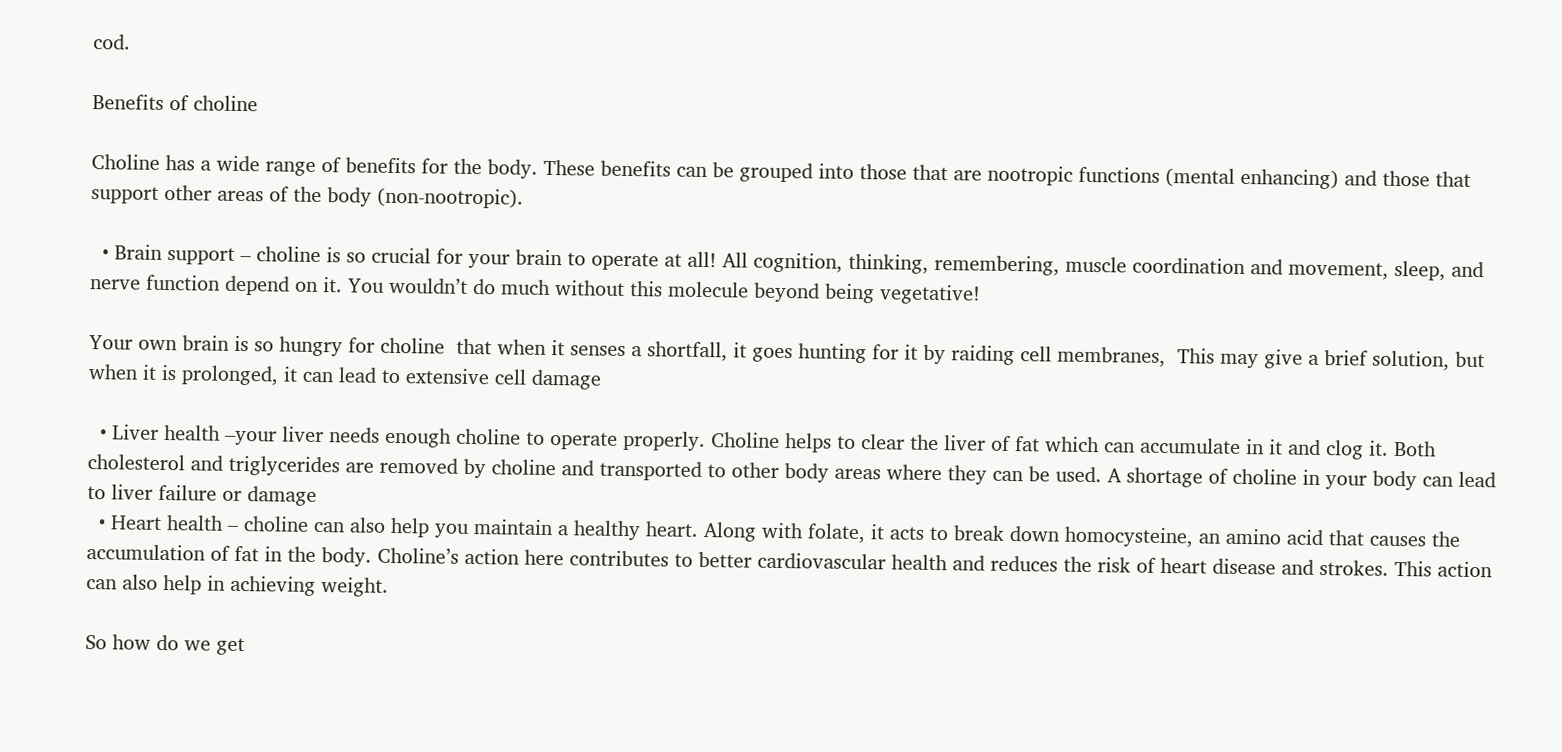cod.

Benefits of choline

Choline has a wide range of benefits for the body. These benefits can be grouped into those that are nootropic functions (mental enhancing) and those that support other areas of the body (non-nootropic).

  • Brain support – choline is so crucial for your brain to operate at all! All cognition, thinking, remembering, muscle coordination and movement, sleep, and nerve function depend on it. You wouldn’t do much without this molecule beyond being vegetative!

Your own brain is so hungry for choline  that when it senses a shortfall, it goes hunting for it by raiding cell membranes,  This may give a brief solution, but when it is prolonged, it can lead to extensive cell damage

  • Liver health –your liver needs enough choline to operate properly. Choline helps to clear the liver of fat which can accumulate in it and clog it. Both cholesterol and triglycerides are removed by choline and transported to other body areas where they can be used. A shortage of choline in your body can lead to liver failure or damage
  • Heart health – choline can also help you maintain a healthy heart. Along with folate, it acts to break down homocysteine, an amino acid that causes the accumulation of fat in the body. Choline’s action here contributes to better cardiovascular health and reduces the risk of heart disease and strokes. This action can also help in achieving weight.

So how do we get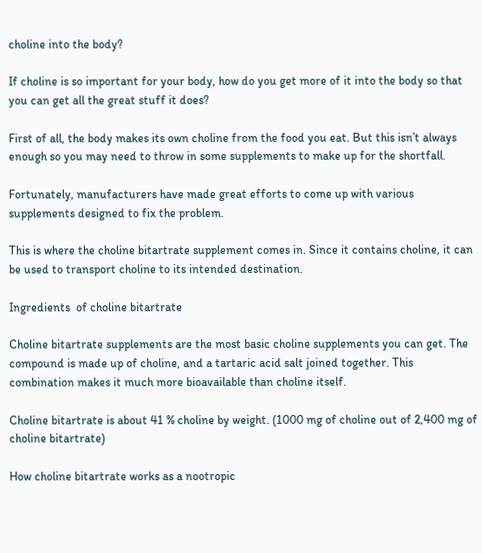choline into the body?

If choline is so important for your body, how do you get more of it into the body so that you can get all the great stuff it does?

First of all, the body makes its own choline from the food you eat. But this isn’t always enough so you may need to throw in some supplements to make up for the shortfall.

Fortunately, manufacturers have made great efforts to come up with various supplements designed to fix the problem.

This is where the choline bitartrate supplement comes in. Since it contains choline, it can be used to transport choline to its intended destination.

Ingredients  of choline bitartrate

Choline bitartrate supplements are the most basic choline supplements you can get. The compound is made up of choline, and a tartaric acid salt joined together. This combination makes it much more bioavailable than choline itself.

Choline bitartrate is about 41 % choline by weight. (1000 mg of choline out of 2,400 mg of choline bitartrate)

How choline bitartrate works as a nootropic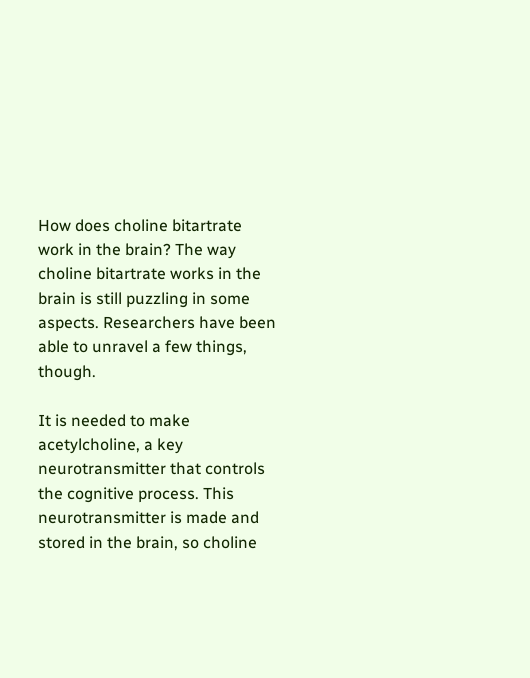How does choline bitartrate work in the brain? The way choline bitartrate works in the brain is still puzzling in some aspects. Researchers have been able to unravel a few things, though.

It is needed to make acetylcholine, a key neurotransmitter that controls the cognitive process. This neurotransmitter is made and stored in the brain, so choline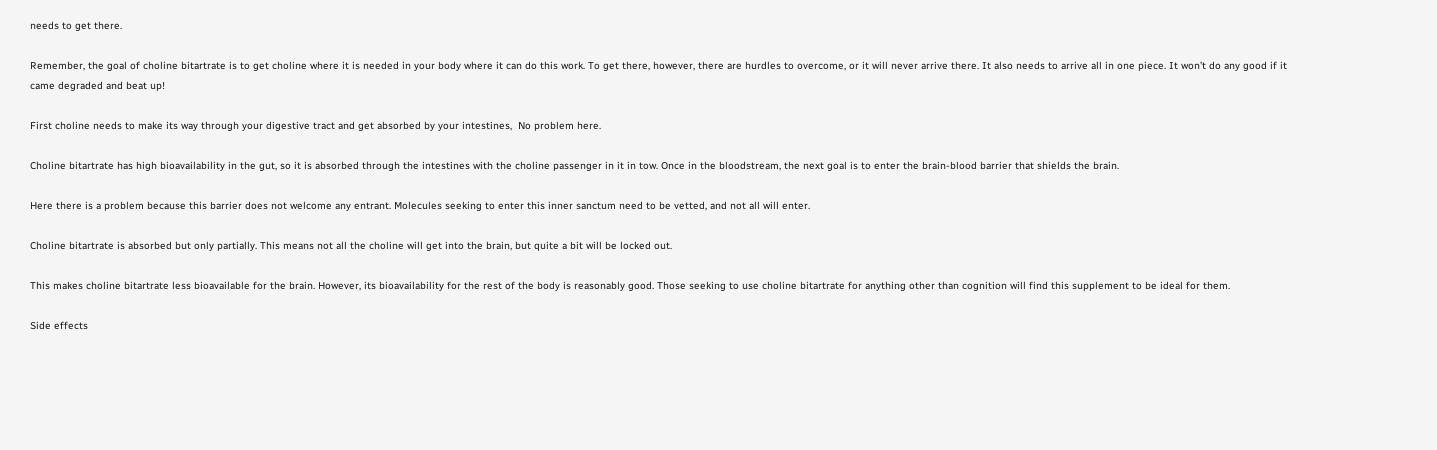needs to get there.

Remember, the goal of choline bitartrate is to get choline where it is needed in your body where it can do this work. To get there, however, there are hurdles to overcome, or it will never arrive there. It also needs to arrive all in one piece. It won’t do any good if it came degraded and beat up!

First choline needs to make its way through your digestive tract and get absorbed by your intestines,  No problem here.

Choline bitartrate has high bioavailability in the gut, so it is absorbed through the intestines with the choline passenger in it in tow. Once in the bloodstream, the next goal is to enter the brain-blood barrier that shields the brain.

Here there is a problem because this barrier does not welcome any entrant. Molecules seeking to enter this inner sanctum need to be vetted, and not all will enter.

Choline bitartrate is absorbed but only partially. This means not all the choline will get into the brain, but quite a bit will be locked out.

This makes choline bitartrate less bioavailable for the brain. However, its bioavailability for the rest of the body is reasonably good. Those seeking to use choline bitartrate for anything other than cognition will find this supplement to be ideal for them.

Side effects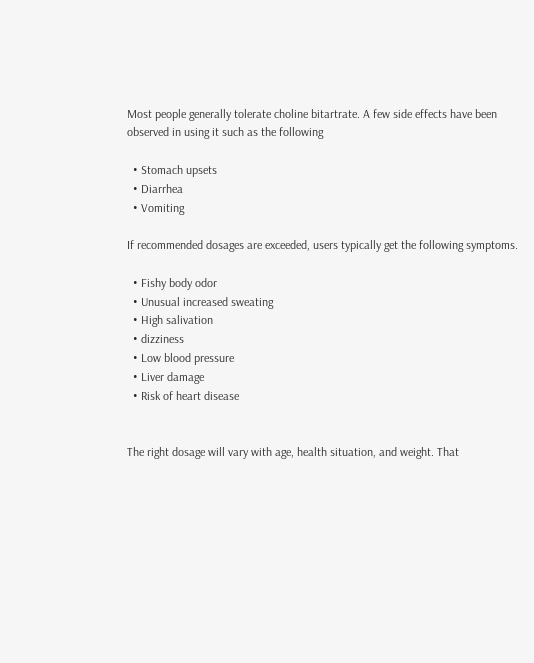Most people generally tolerate choline bitartrate. A few side effects have been observed in using it such as the following

  • Stomach upsets
  • Diarrhea
  • Vomiting

If recommended dosages are exceeded, users typically get the following symptoms.

  • Fishy body odor
  • Unusual increased sweating
  • High salivation
  • dizziness
  • Low blood pressure
  • Liver damage
  • Risk of heart disease


The right dosage will vary with age, health situation, and weight. That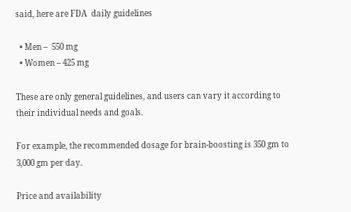said, here are FDA  daily guidelines

  • Men –  550 mg
  • Women – 425 mg

These are only general guidelines, and users can vary it according to their individual needs and goals.

For example, the recommended dosage for brain-boosting is 350 gm to 3,000 gm per day.

Price and availability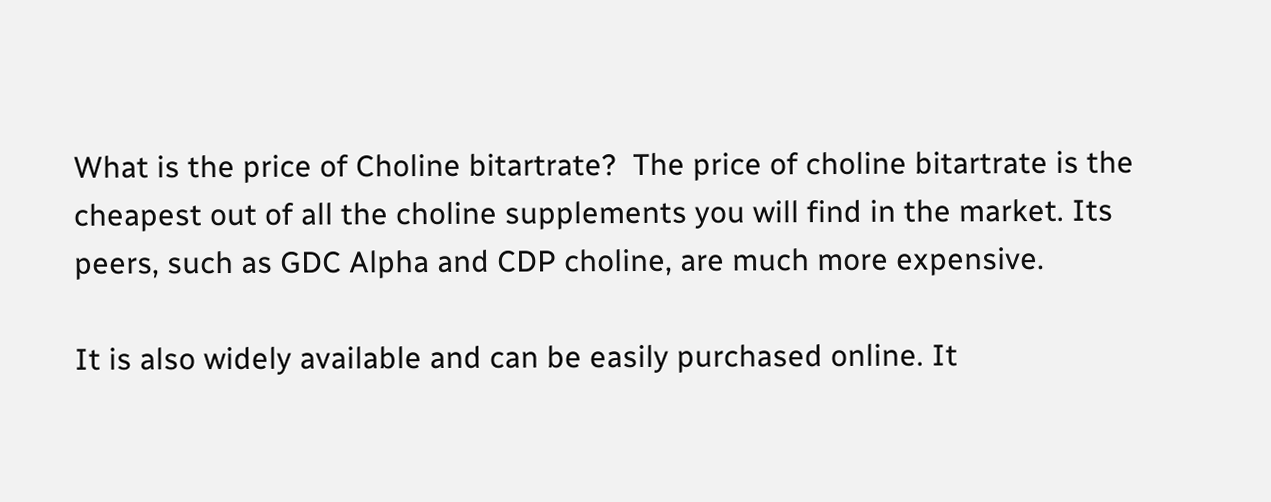What is the price of Choline bitartrate?  The price of choline bitartrate is the cheapest out of all the choline supplements you will find in the market. Its peers, such as GDC Alpha and CDP choline, are much more expensive.

It is also widely available and can be easily purchased online. It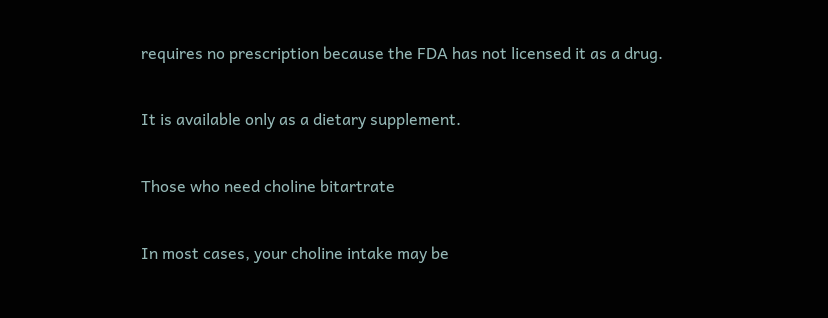requires no prescription because the FDA has not licensed it as a drug.

It is available only as a dietary supplement.

Those who need choline bitartrate

In most cases, your choline intake may be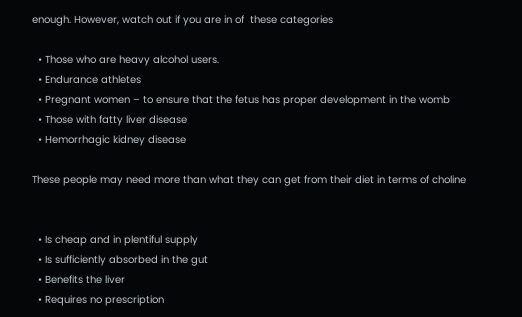enough. However, watch out if you are in of  these categories

  • Those who are heavy alcohol users.
  • Endurance athletes
  • Pregnant women – to ensure that the fetus has proper development in the womb
  • Those with fatty liver disease
  • Hemorrhagic kidney disease

These people may need more than what they can get from their diet in terms of choline


  • Is cheap and in plentiful supply
  • Is sufficiently absorbed in the gut
  • Benefits the liver
  • Requires no prescription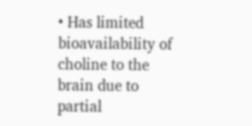• Has limited bioavailability of choline to the brain due to partial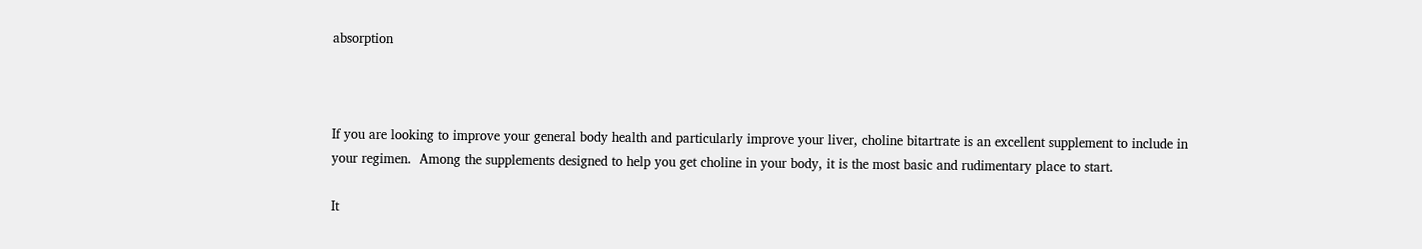absorption



If you are looking to improve your general body health and particularly improve your liver, choline bitartrate is an excellent supplement to include in your regimen.  Among the supplements designed to help you get choline in your body, it is the most basic and rudimentary place to start.

It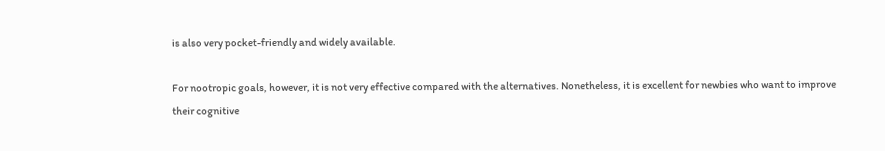is also very pocket-friendly and widely available.

For nootropic goals, however, it is not very effective compared with the alternatives. Nonetheless, it is excellent for newbies who want to improve their cognitive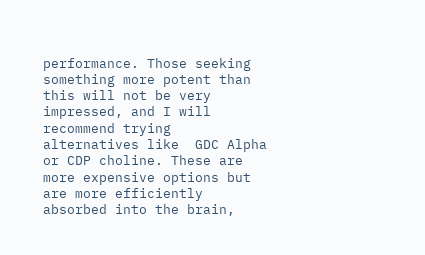performance. Those seeking something more potent than this will not be very impressed, and I will recommend trying alternatives like  GDC Alpha or CDP choline. These are more expensive options but are more efficiently absorbed into the brain,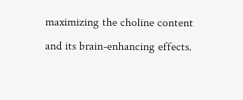maximizing the choline content and its brain-enhancing effects.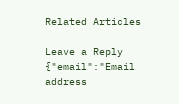Related Articles

Leave a Reply
{"email":"Email address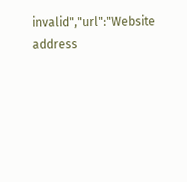invalid","url":"Website address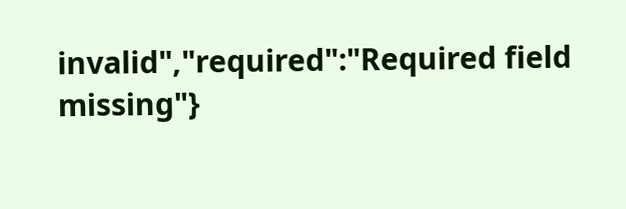invalid","required":"Required field missing"}